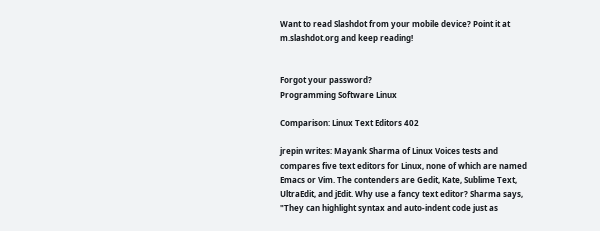Want to read Slashdot from your mobile device? Point it at m.slashdot.org and keep reading!


Forgot your password?
Programming Software Linux

Comparison: Linux Text Editors 402

jrepin writes: Mayank Sharma of Linux Voices tests and compares five text editors for Linux, none of which are named Emacs or Vim. The contenders are Gedit, Kate, Sublime Text, UltraEdit, and jEdit. Why use a fancy text editor? Sharma says, "They can highlight syntax and auto-indent code just as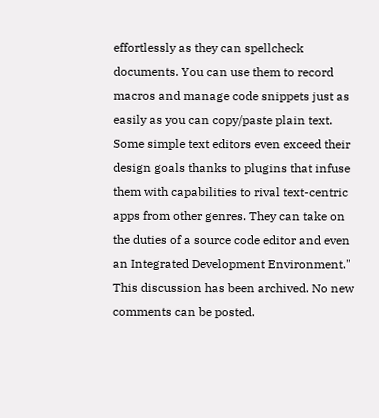effortlessly as they can spellcheck documents. You can use them to record macros and manage code snippets just as easily as you can copy/paste plain text. Some simple text editors even exceed their design goals thanks to plugins that infuse them with capabilities to rival text-centric apps from other genres. They can take on the duties of a source code editor and even an Integrated Development Environment."
This discussion has been archived. No new comments can be posted.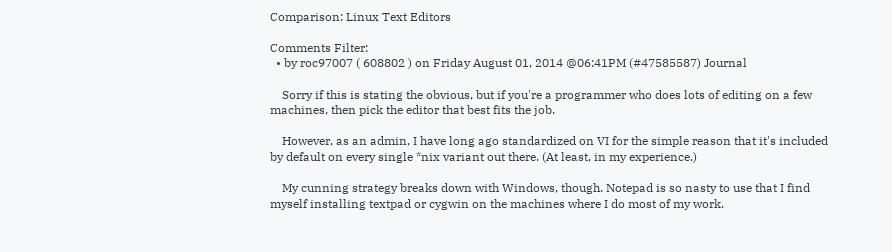Comparison: Linux Text Editors

Comments Filter:
  • by roc97007 ( 608802 ) on Friday August 01, 2014 @06:41PM (#47585587) Journal

    Sorry if this is stating the obvious, but if you're a programmer who does lots of editing on a few machines, then pick the editor that best fits the job.

    However, as an admin, I have long ago standardized on VI for the simple reason that it's included by default on every single *nix variant out there. (At least, in my experience.)

    My cunning strategy breaks down with Windows, though. Notepad is so nasty to use that I find myself installing textpad or cygwin on the machines where I do most of my work.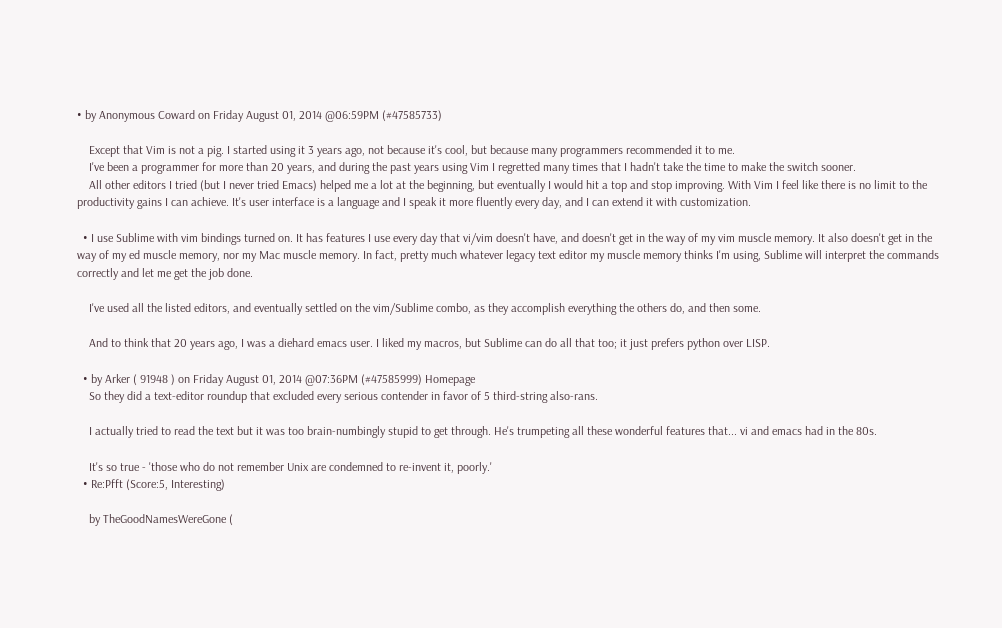• by Anonymous Coward on Friday August 01, 2014 @06:59PM (#47585733)

    Except that Vim is not a pig. I started using it 3 years ago, not because it's cool, but because many programmers recommended it to me.
    I've been a programmer for more than 20 years, and during the past years using Vim I regretted many times that I hadn't take the time to make the switch sooner.
    All other editors I tried (but I never tried Emacs) helped me a lot at the beginning, but eventually I would hit a top and stop improving. With Vim I feel like there is no limit to the productivity gains I can achieve. It's user interface is a language and I speak it more fluently every day, and I can extend it with customization.

  • I use Sublime with vim bindings turned on. It has features I use every day that vi/vim doesn't have, and doesn't get in the way of my vim muscle memory. It also doesn't get in the way of my ed muscle memory, nor my Mac muscle memory. In fact, pretty much whatever legacy text editor my muscle memory thinks I'm using, Sublime will interpret the commands correctly and let me get the job done.

    I've used all the listed editors, and eventually settled on the vim/Sublime combo, as they accomplish everything the others do, and then some.

    And to think that 20 years ago, I was a diehard emacs user. I liked my macros, but Sublime can do all that too; it just prefers python over LISP.

  • by Arker ( 91948 ) on Friday August 01, 2014 @07:36PM (#47585999) Homepage
    So they did a text-editor roundup that excluded every serious contender in favor of 5 third-string also-rans.

    I actually tried to read the text but it was too brain-numbingly stupid to get through. He's trumpeting all these wonderful features that... vi and emacs had in the 80s.

    It's so true - 'those who do not remember Unix are condemned to re-invent it, poorly.'
  • Re:Pfft (Score:5, Interesting)

    by TheGoodNamesWereGone (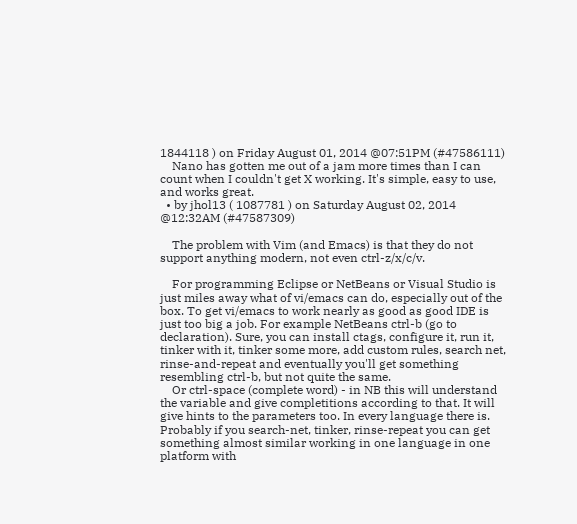1844118 ) on Friday August 01, 2014 @07:51PM (#47586111)
    Nano has gotten me out of a jam more times than I can count when I couldn't get X working. It's simple, easy to use, and works great.
  • by jhol13 ( 1087781 ) on Saturday August 02, 2014 @12:32AM (#47587309)

    The problem with Vim (and Emacs) is that they do not support anything modern, not even ctrl-z/x/c/v.

    For programming Eclipse or NetBeans or Visual Studio is just miles away what of vi/emacs can do, especially out of the box. To get vi/emacs to work nearly as good as good IDE is just too big a job. For example NetBeans ctrl-b (go to declaration). Sure, you can install ctags, configure it, run it, tinker with it, tinker some more, add custom rules, search net, rinse-and-repeat and eventually you'll get something resembling ctrl-b, but not quite the same.
    Or ctrl-space (complete word) - in NB this will understand the variable and give completitions according to that. It will give hints to the parameters too. In every language there is. Probably if you search-net, tinker, rinse-repeat you can get something almost similar working in one language in one platform with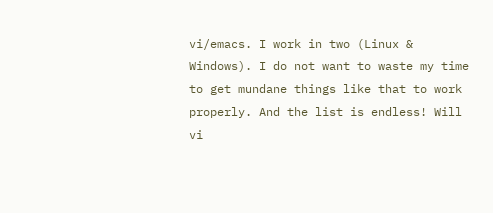vi/emacs. I work in two (Linux & Windows). I do not want to waste my time to get mundane things like that to work properly. And the list is endless! Will vi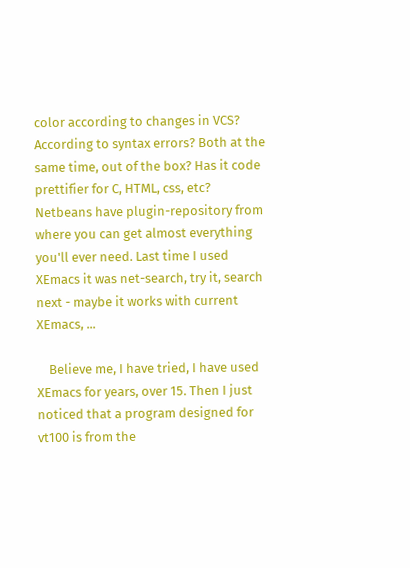color according to changes in VCS? According to syntax errors? Both at the same time, out of the box? Has it code prettifier for C, HTML, css, etc? Netbeans have plugin-repository from where you can get almost everything you'll ever need. Last time I used XEmacs it was net-search, try it, search next - maybe it works with current XEmacs, ...

    Believe me, I have tried, I have used XEmacs for years, over 15. Then I just noticed that a program designed for vt100 is from the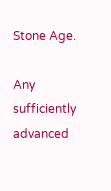Stone Age.

Any sufficiently advanced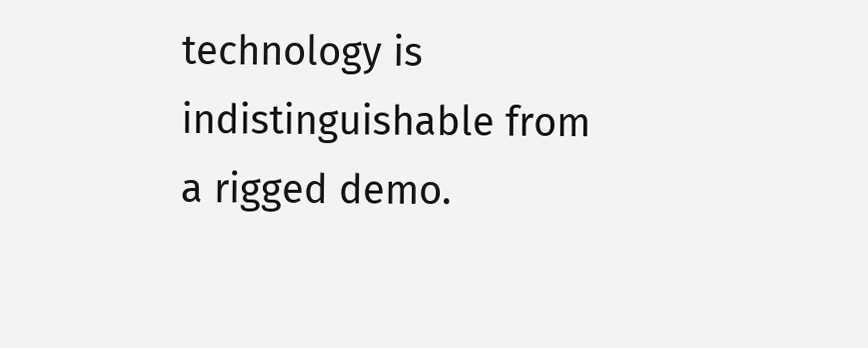technology is indistinguishable from a rigged demo.